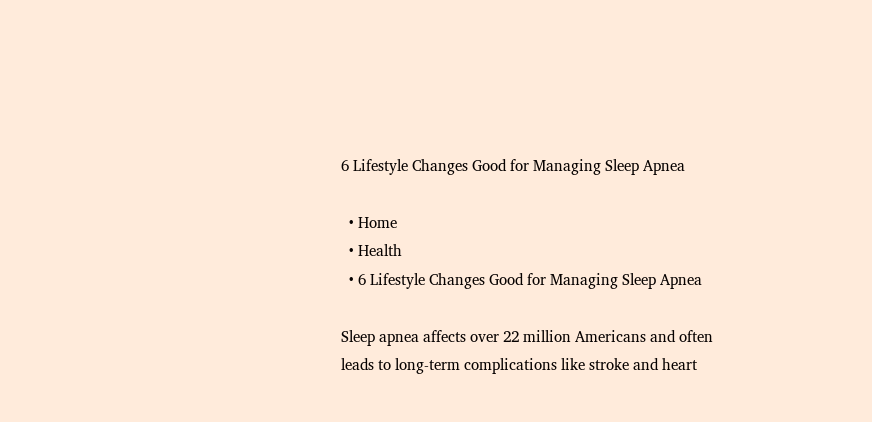6 Lifestyle Changes Good for Managing Sleep Apnea

  • Home
  • Health
  • 6 Lifestyle Changes Good for Managing Sleep Apnea

Sleep apnea affects over 22 million Americans and often leads to long-term complications like stroke and heart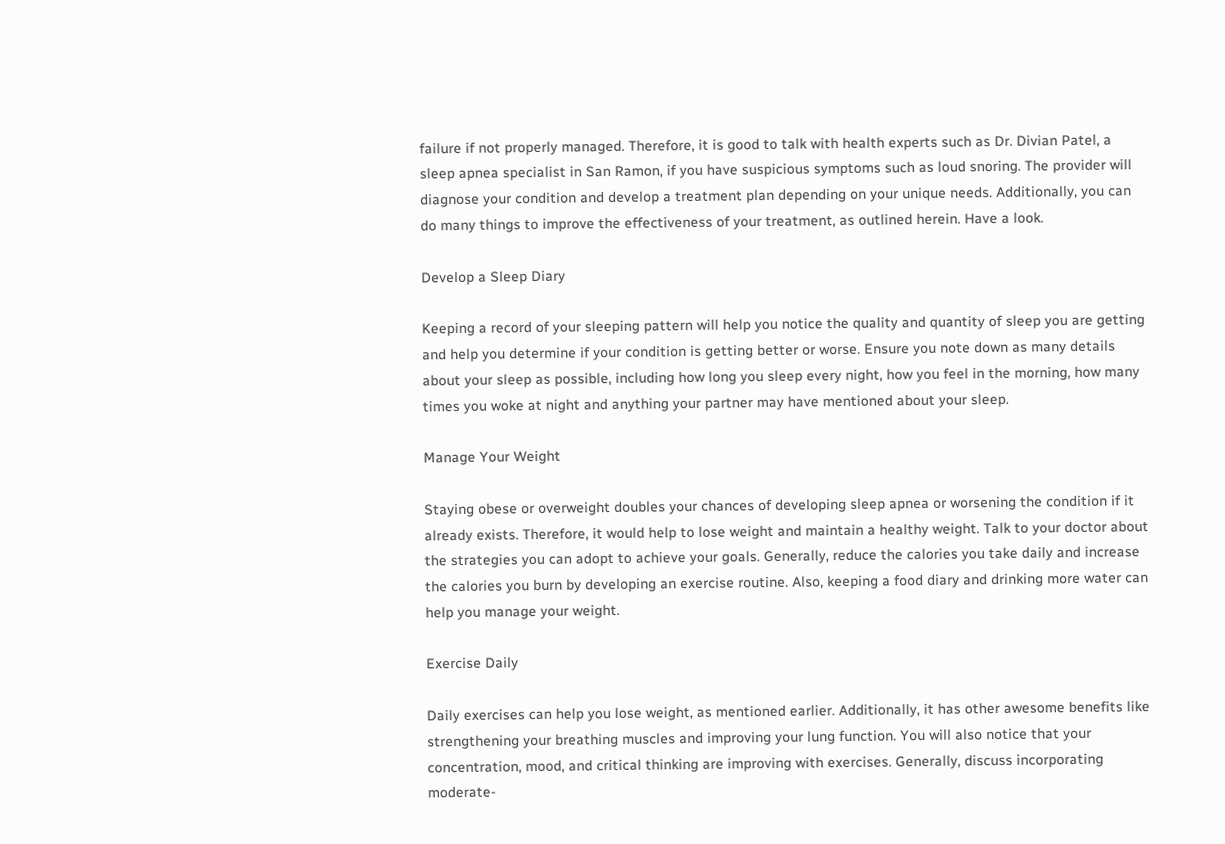failure if not properly managed. Therefore, it is good to talk with health experts such as Dr. Divian Patel, a sleep apnea specialist in San Ramon, if you have suspicious symptoms such as loud snoring. The provider will diagnose your condition and develop a treatment plan depending on your unique needs. Additionally, you can do many things to improve the effectiveness of your treatment, as outlined herein. Have a look.

Develop a Sleep Diary

Keeping a record of your sleeping pattern will help you notice the quality and quantity of sleep you are getting and help you determine if your condition is getting better or worse. Ensure you note down as many details about your sleep as possible, including how long you sleep every night, how you feel in the morning, how many times you woke at night and anything your partner may have mentioned about your sleep.

Manage Your Weight

Staying obese or overweight doubles your chances of developing sleep apnea or worsening the condition if it already exists. Therefore, it would help to lose weight and maintain a healthy weight. Talk to your doctor about the strategies you can adopt to achieve your goals. Generally, reduce the calories you take daily and increase the calories you burn by developing an exercise routine. Also, keeping a food diary and drinking more water can help you manage your weight.

Exercise Daily

Daily exercises can help you lose weight, as mentioned earlier. Additionally, it has other awesome benefits like strengthening your breathing muscles and improving your lung function. You will also notice that your concentration, mood, and critical thinking are improving with exercises. Generally, discuss incorporating moderate-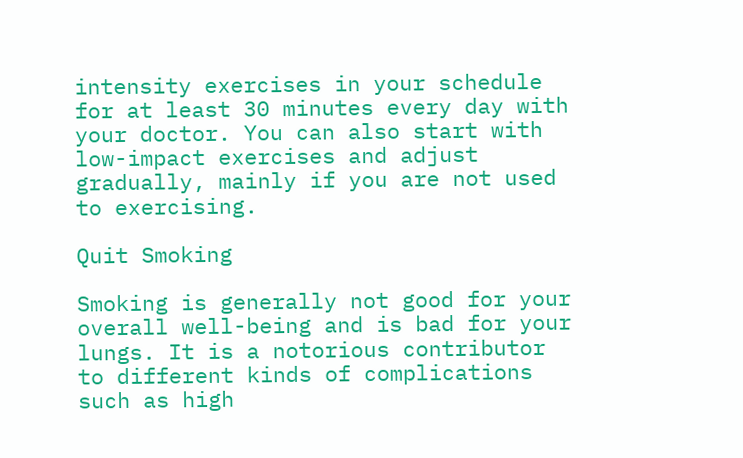intensity exercises in your schedule for at least 30 minutes every day with your doctor. You can also start with low-impact exercises and adjust gradually, mainly if you are not used to exercising.

Quit Smoking

Smoking is generally not good for your overall well-being and is bad for your lungs. It is a notorious contributor to different kinds of complications such as high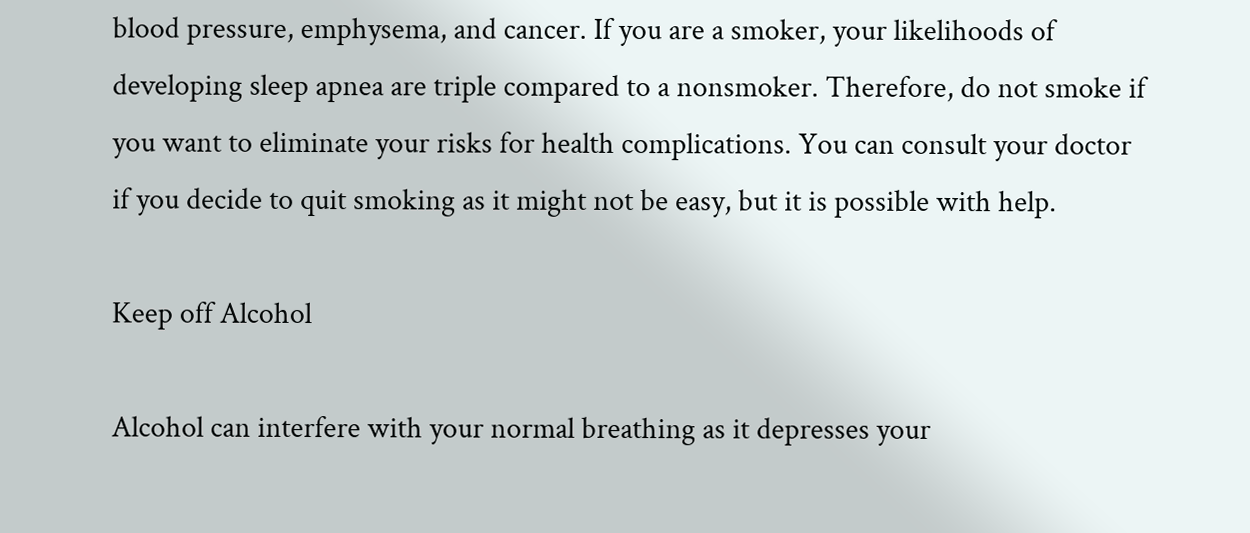blood pressure, emphysema, and cancer. If you are a smoker, your likelihoods of developing sleep apnea are triple compared to a nonsmoker. Therefore, do not smoke if you want to eliminate your risks for health complications. You can consult your doctor if you decide to quit smoking as it might not be easy, but it is possible with help.

Keep off Alcohol

Alcohol can interfere with your normal breathing as it depresses your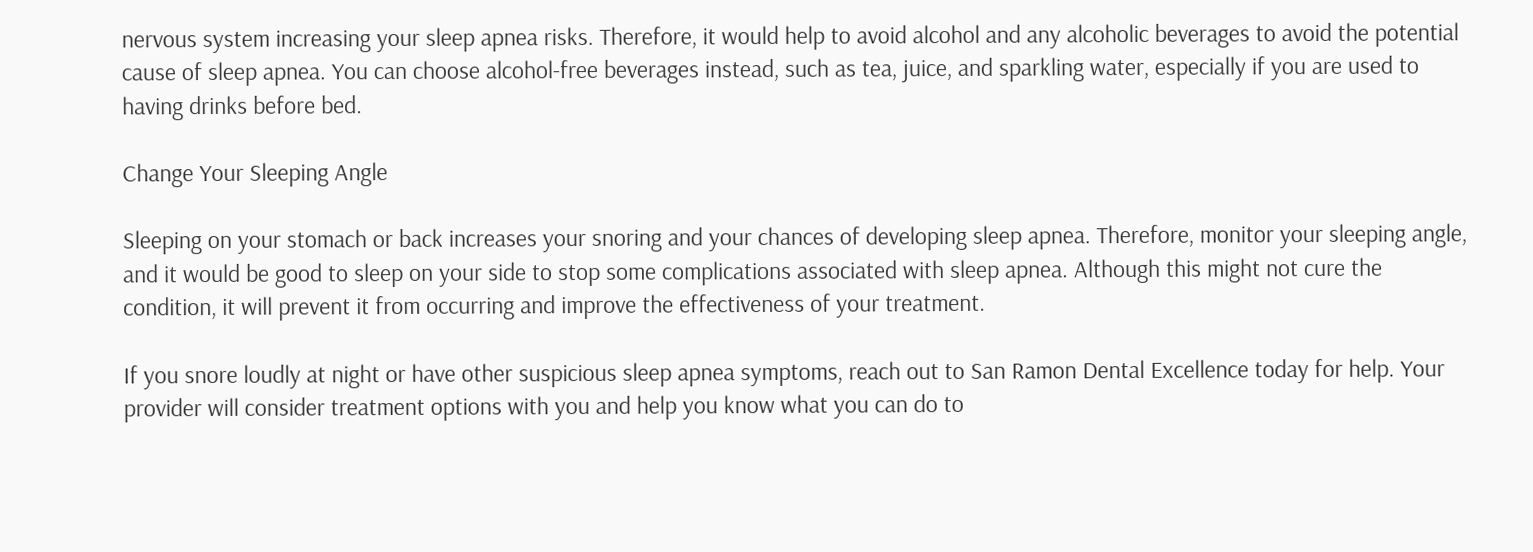nervous system increasing your sleep apnea risks. Therefore, it would help to avoid alcohol and any alcoholic beverages to avoid the potential cause of sleep apnea. You can choose alcohol-free beverages instead, such as tea, juice, and sparkling water, especially if you are used to having drinks before bed.

Change Your Sleeping Angle

Sleeping on your stomach or back increases your snoring and your chances of developing sleep apnea. Therefore, monitor your sleeping angle, and it would be good to sleep on your side to stop some complications associated with sleep apnea. Although this might not cure the condition, it will prevent it from occurring and improve the effectiveness of your treatment.

If you snore loudly at night or have other suspicious sleep apnea symptoms, reach out to San Ramon Dental Excellence today for help. Your provider will consider treatment options with you and help you know what you can do to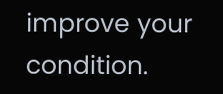improve your condition.